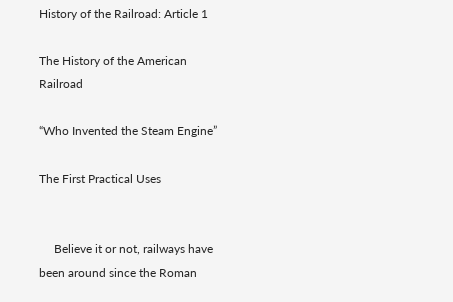History of the Railroad: Article 1

The History of the American Railroad

“Who Invented the Steam Engine”

The First Practical Uses


     Believe it or not, railways have been around since the Roman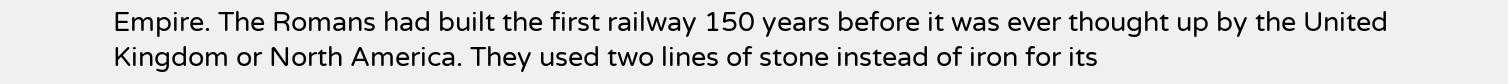Empire. The Romans had built the first railway 150 years before it was ever thought up by the United Kingdom or North America. They used two lines of stone instead of iron for its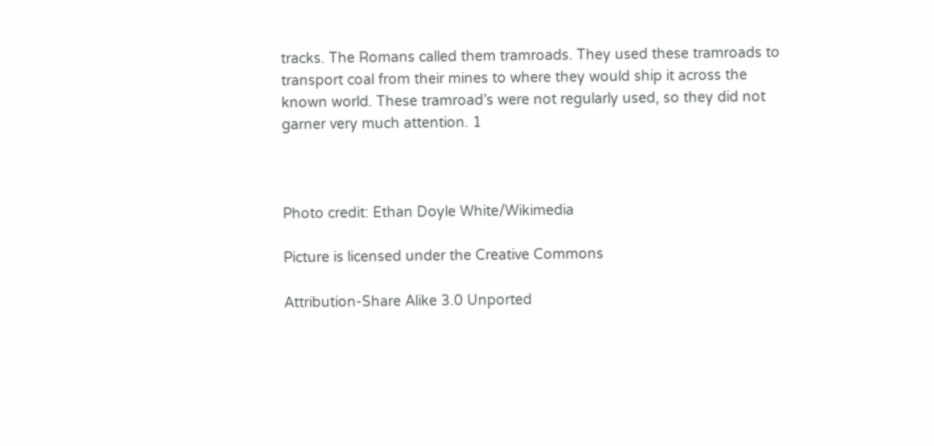tracks. The Romans called them tramroads. They used these tramroads to transport coal from their mines to where they would ship it across the known world. These tramroad’s were not regularly used, so they did not garner very much attention. 1



Photo credit: Ethan Doyle White/Wikimedia

Picture is licensed under the Creative Commons

Attribution-Share Alike 3.0 Unported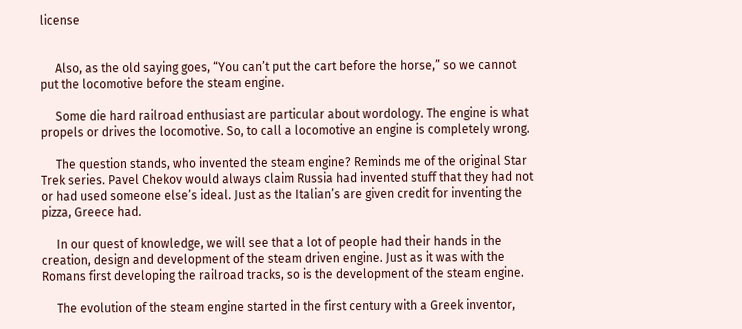license


     Also, as the old saying goes, “You can’t put the cart before the horse,” so we cannot put the locomotive before the steam engine.

     Some die hard railroad enthusiast are particular about wordology. The engine is what propels or drives the locomotive. So, to call a locomotive an engine is completely wrong.

     The question stands, who invented the steam engine? Reminds me of the original Star Trek series. Pavel Chekov would always claim Russia had invented stuff that they had not or had used someone else’s ideal. Just as the Italian’s are given credit for inventing the pizza, Greece had.

     In our quest of knowledge, we will see that a lot of people had their hands in the creation, design and development of the steam driven engine. Just as it was with the Romans first developing the railroad tracks, so is the development of the steam engine.

     The evolution of the steam engine started in the first century with a Greek inventor,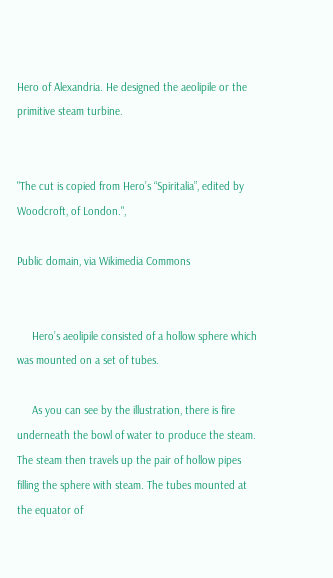Hero of Alexandria. He designed the aeolipile or the primitive steam turbine.


"The cut is copied from Hero’s “Spiritalia”, edited by Woodcroft, of London.",

Public domain, via Wikimedia Commons


     Hero’s aeolipile consisted of a hollow sphere which was mounted on a set of tubes.

     As you can see by the illustration, there is fire underneath the bowl of water to produce the steam. The steam then travels up the pair of hollow pipes filling the sphere with steam. The tubes mounted at the equator of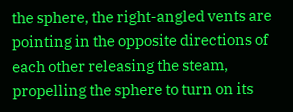the sphere, the right-angled vents are pointing in the opposite directions of each other releasing the steam, propelling the sphere to turn on its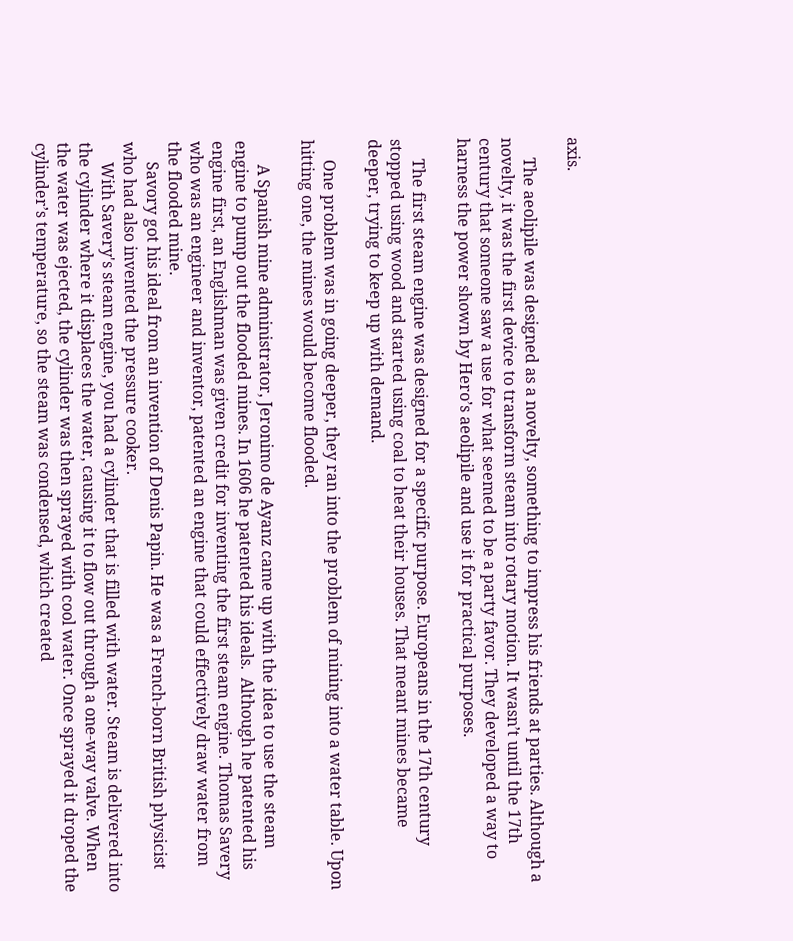axis.

     The aeolipile was designed as a novelty, something to impress his friends at parties. Although a novelty, it was the first device to transform steam into rotary motion. It wasn’t until the 17th century that someone saw a use for what seemed to be a party favor. They developed a way to harness the power shown by Hero’s aeolipile and use it for practical purposes.

     The first steam engine was designed for a specific purpose. Europeans in the 17th century stopped using wood and started using coal to heat their houses. That meant mines became deeper, trying to keep up with demand.

     One problem was in going deeper, they ran into the problem of mining into a water table. Upon hitting one, the mines would become flooded.

      A Spanish mine administrator, Jeronimo de Ayanz came up with the idea to use the steam engine to pump out the flooded mines. In 1606 he patented his ideals.  Although he patented his engine first, an Englishman was given credit for inventing the first steam engine. Thomas Savery who was an engineer and inventor, patented an engine that could effectively draw water from the flooded mine.
     Savory got his ideal from an invention of Denis Papin. He was a French-born British physicist who had also invented the pressure cooker.
     With Savery's steam engine, you had a cylinder that is filled with water. Steam is delivered into the cylinder where it displaces the water, causing it to flow out through a one-way valve. When the water was ejected, the cylinder was then sprayed with cool water. Once sprayed it droped the cylinder’s temperature, so the steam was condensed, which created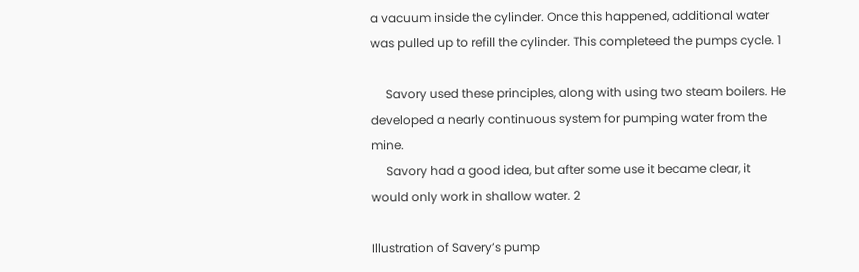a vacuum inside the cylinder. Once this happened, additional water was pulled up to refill the cylinder. This completeed the pumps cycle. 1

     Savory used these principles, along with using two steam boilers. He developed a nearly continuous system for pumping water from the mine.
     Savory had a good idea, but after some use it became clear, it would only work in shallow water. 2

Illustration of Savery’s pump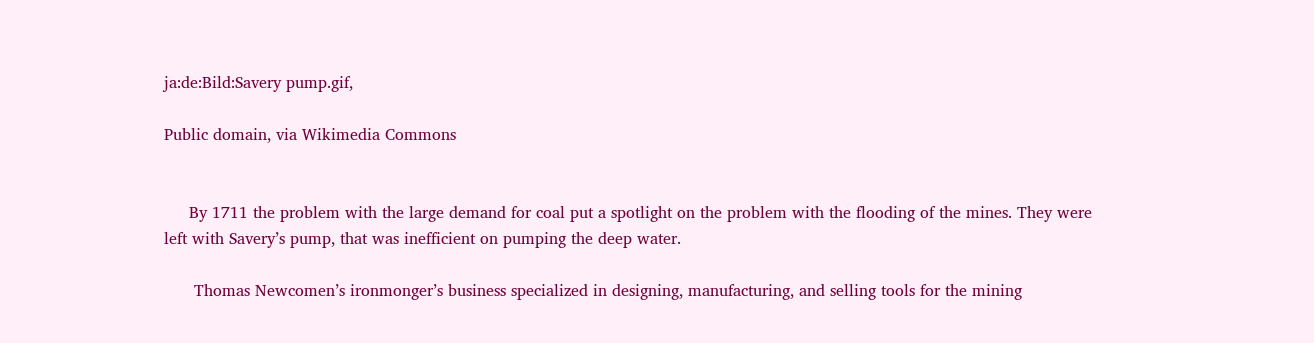ja:de:Bild:Savery pump.gif,

Public domain, via Wikimedia Commons


     By 1711 the problem with the large demand for coal put a spotlight on the problem with the flooding of the mines. They were left with Savery’s pump, that was inefficient on pumping the deep water.

      Thomas Newcomen’s ironmonger’s business specialized in designing, manufacturing, and selling tools for the mining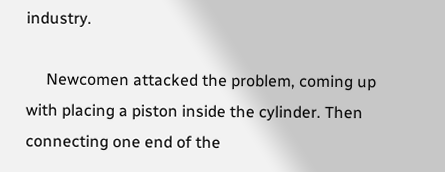industry.

     Newcomen attacked the problem, coming up with placing a piston inside the cylinder. Then connecting one end of the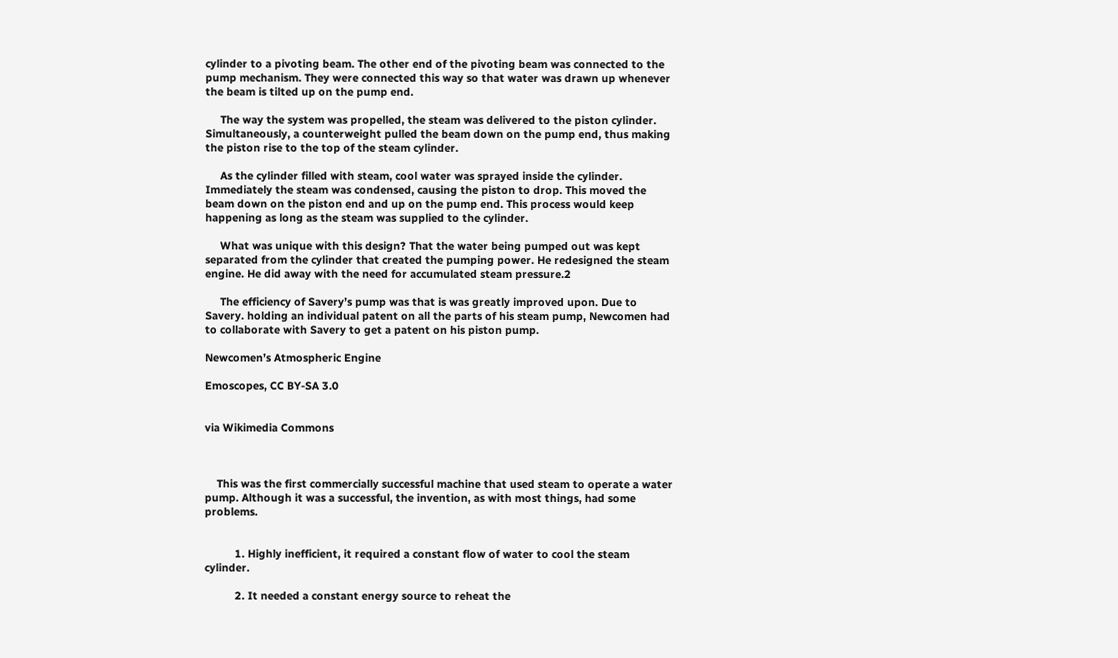cylinder to a pivoting beam. The other end of the pivoting beam was connected to the pump mechanism. They were connected this way so that water was drawn up whenever the beam is tilted up on the pump end.

     The way the system was propelled, the steam was delivered to the piston cylinder. Simultaneously, a counterweight pulled the beam down on the pump end, thus making the piston rise to the top of the steam cylinder.

     As the cylinder filled with steam, cool water was sprayed inside the cylinder. Immediately the steam was condensed, causing the piston to drop. This moved the beam down on the piston end and up on the pump end. This process would keep happening as long as the steam was supplied to the cylinder.

     What was unique with this design? That the water being pumped out was kept separated from the cylinder that created the pumping power. He redesigned the steam engine. He did away with the need for accumulated steam pressure.2

     The efficiency of Savery’s pump was that is was greatly improved upon. Due to Savery. holding an individual patent on all the parts of his steam pump, Newcomen had to collaborate with Savery to get a patent on his piston pump.

Newcomen’s Atmospheric Engine

Emoscopes, CC BY-SA 3.0


via Wikimedia Commons



    This was the first commercially successful machine that used steam to operate a water pump. Although it was a successful, the invention, as with most things, had some problems.


          1. Highly inefficient, it required a constant flow of water to cool the steam cylinder.

          2. It needed a constant energy source to reheat the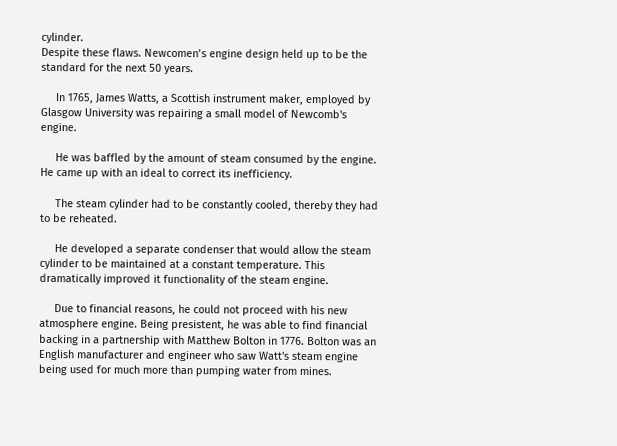cylinder.                                                                                                                                                                                                                                                                                                                                                                                                                                Despite these flaws. Newcomen’s engine design held up to be the standard for the next 50 years.

     In 1765, James Watts, a Scottish instrument maker, employed by Glasgow University was repairing a small model of Newcomb's engine.

     He was baffled by the amount of steam consumed by the engine. He came up with an ideal to correct its inefficiency.

     The steam cylinder had to be constantly cooled, thereby they had to be reheated.

     He developed a separate condenser that would allow the steam cylinder to be maintained at a constant temperature. This dramatically improved it functionality of the steam engine.

     Due to financial reasons, he could not proceed with his new atmosphere engine. Being presistent, he was able to find financial backing in a partnership with Matthew Bolton in 1776. Bolton was an English manufacturer and engineer who saw Watt's steam engine being used for much more than pumping water from mines.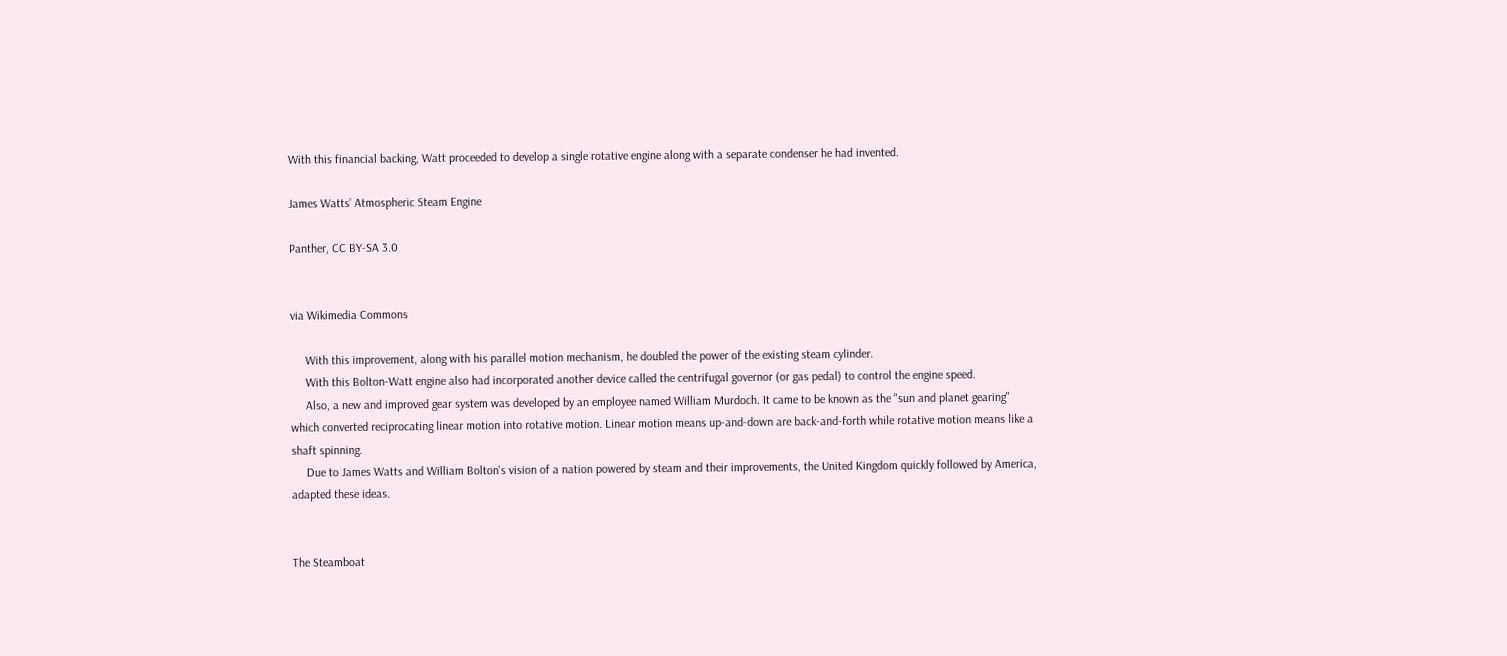With this financial backing, Watt proceeded to develop a single rotative engine along with a separate condenser he had invented.

James Watts’ Atmospheric Steam Engine

Panther, CC BY-SA 3.0


via Wikimedia Commons

     With this improvement, along with his parallel motion mechanism, he doubled the power of the existing steam cylinder.
     With this Bolton-Watt engine also had incorporated another device called the centrifugal governor (or gas pedal) to control the engine speed.
     Also, a new and improved gear system was developed by an employee named William Murdoch. It came to be known as the "sun and planet gearing" which converted reciprocating linear motion into rotative motion. Linear motion means up-and-down are back-and-forth while rotative motion means like a shaft spinning.
     Due to James Watts and William Bolton's vision of a nation powered by steam and their improvements, the United Kingdom quickly followed by America, adapted these ideas.


The Steamboat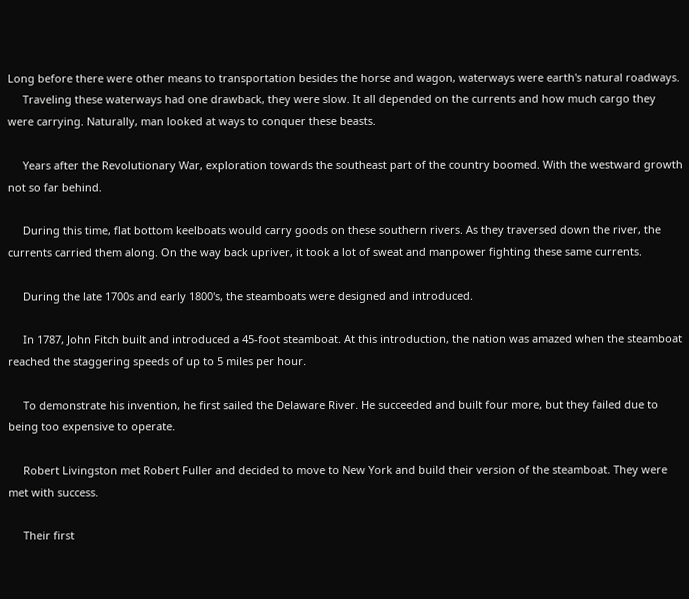Long before there were other means to transportation besides the horse and wagon, waterways were earth's natural roadways.
     Traveling these waterways had one drawback, they were slow. It all depended on the currents and how much cargo they were carrying. Naturally, man looked at ways to conquer these beasts.

     Years after the Revolutionary War, exploration towards the southeast part of the country boomed. With the westward growth not so far behind.

     During this time, flat bottom keelboats would carry goods on these southern rivers. As they traversed down the river, the currents carried them along. On the way back upriver, it took a lot of sweat and manpower fighting these same currents.

     During the late 1700s and early 1800's, the steamboats were designed and introduced.

     In 1787, John Fitch built and introduced a 45-foot steamboat. At this introduction, the nation was amazed when the steamboat reached the staggering speeds of up to 5 miles per hour.

     To demonstrate his invention, he first sailed the Delaware River. He succeeded and built four more, but they failed due to being too expensive to operate.

     Robert Livingston met Robert Fuller and decided to move to New York and build their version of the steamboat. They were met with success.

     Their first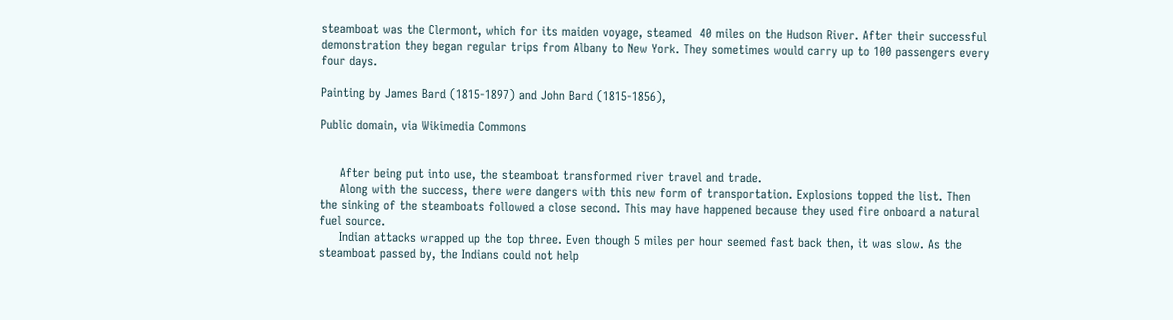steamboat was the Clermont, which for its maiden voyage, steamed  40 miles on the Hudson River. After their successful demonstration they began regular trips from Albany to New York. They sometimes would carry up to 100 passengers every four days.

Painting by James Bard (1815-1897) and John Bard (1815-1856),

Public domain, via Wikimedia Commons


     After being put into use, the steamboat transformed river travel and trade.
     Along with the success, there were dangers with this new form of transportation. Explosions topped the list. Then the sinking of the steamboats followed a close second. This may have happened because they used fire onboard a natural fuel source.
     Indian attacks wrapped up the top three. Even though 5 miles per hour seemed fast back then, it was slow. As the steamboat passed by, the Indians could not help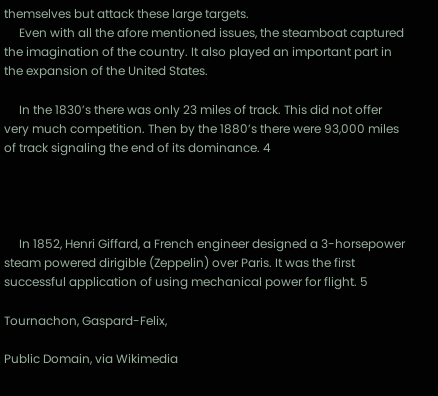themselves but attack these large targets.
     Even with all the afore mentioned issues, the steamboat captured the imagination of the country. It also played an important part in the expansion of the United States.

     In the 1830’s there was only 23 miles of track. This did not offer very much competition. Then by the 1880’s there were 93,000 miles of track signaling the end of its dominance. 4




     In 1852, Henri Giffard, a French engineer designed a 3-horsepower steam powered dirigible (Zeppelin) over Paris. It was the first successful application of using mechanical power for flight. 5

Tournachon, Gaspard-Felix,

Public Domain, via Wikimedia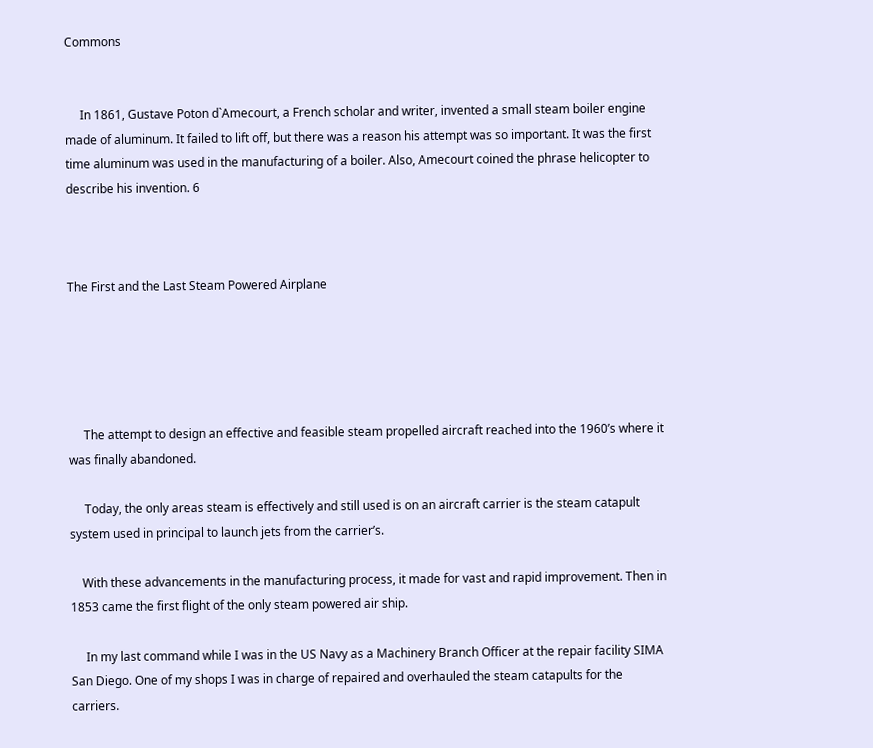Commons


     In 1861, Gustave Poton d`Amecourt, a French scholar and writer, invented a small steam boiler engine made of aluminum. It failed to lift off, but there was a reason his attempt was so important. It was the first time aluminum was used in the manufacturing of a boiler. Also, Amecourt coined the phrase helicopter to describe his invention. 6



The First and the Last Steam Powered Airplane





     The attempt to design an effective and feasible steam propelled aircraft reached into the 1960’s where it was finally abandoned.

     Today, the only areas steam is effectively and still used is on an aircraft carrier is the steam catapult system used in principal to launch jets from the carrier’s.

    With these advancements in the manufacturing process, it made for vast and rapid improvement. Then in 1853 came the first flight of the only steam powered air ship.

     In my last command while I was in the US Navy as a Machinery Branch Officer at the repair facility SIMA San Diego. One of my shops I was in charge of repaired and overhauled the steam catapults for the carriers.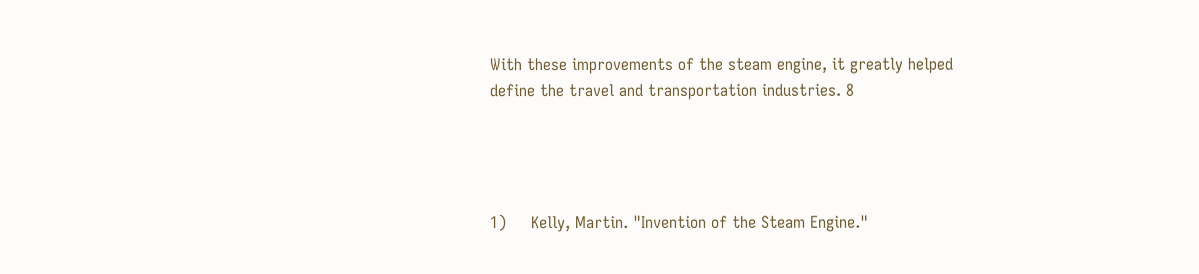With these improvements of the steam engine, it greatly helped define the travel and transportation industries. 8




1)     Kelly, Martin. "Invention of the Steam Engine."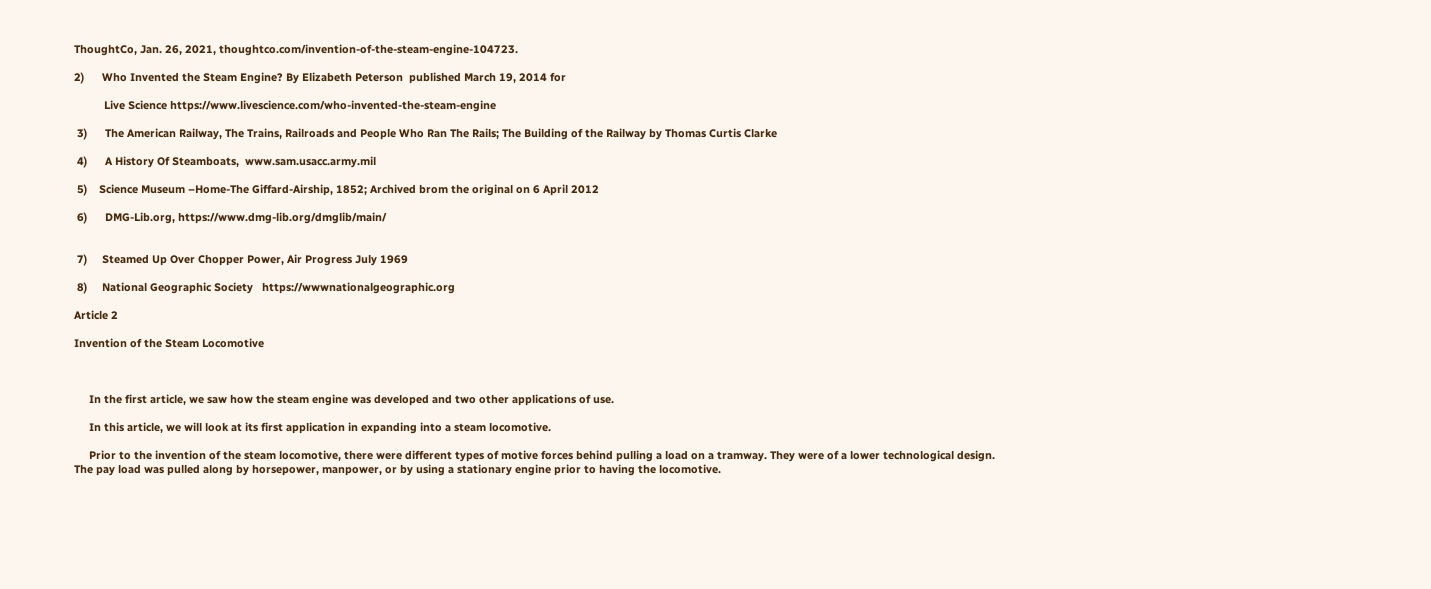ThoughtCo, Jan. 26, 2021, thoughtco.com/invention-of-the-steam-engine-104723.

2)      Who Invented the Steam Engine? By Elizabeth Peterson  published March 19, 2014 for

          Live Science https://www.livescience.com/who-invented-the-steam-engine

 3)      The American Railway, The Trains, Railroads and People Who Ran The Rails; The Building of the Railway by Thomas Curtis Clarke

 4)      A History Of Steamboats,  www.sam.usacc.army.mil

 5)    Science Museum –Home-The Giffard-Airship, 1852; Archived brom the original on 6 April 2012

 6)      DMG-Lib.org, https://www.dmg-lib.org/dmglib/main/


 7)     Steamed Up Over Chopper Power, Air Progress July 1969

 8)     National Geographic Society   https://wwwnationalgeographic.org

Article 2

Invention of the Steam Locomotive



     In the first article, we saw how the steam engine was developed and two other applications of use.

     In this article, we will look at its first application in expanding into a steam locomotive.

     Prior to the invention of the steam locomotive, there were different types of motive forces behind pulling a load on a tramway. They were of a lower technological design. The pay load was pulled along by horsepower, manpower, or by using a stationary engine prior to having the locomotive.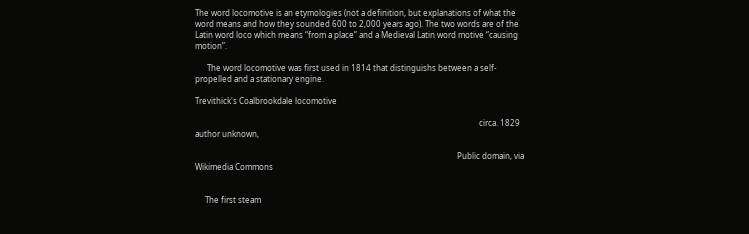The word locomotive is an etymologies (not a definition, but explanations of what the word means and how they sounded 600 to 2,000 years ago). The two words are of the Latin word loco which means “from a place” and a Medieval Latin word motive “causing motion”.

      The word locomotive was first used in 1814 that distinguishs between a self-propelled and a stationary engine.

Trevithick's Coalbrookdale locomotive

                                                                                                                                              circa. 1829 author unknown,

                                                                                                                                   Public domain, via Wikimedia Commons


     The first steam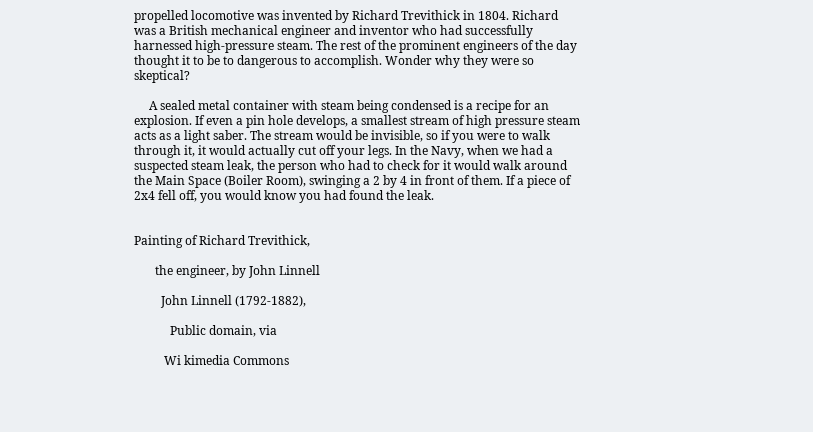propelled locomotive was invented by Richard Trevithick in 1804. Richard was a British mechanical engineer and inventor who had successfully harnessed high-pressure steam. The rest of the prominent engineers of the day thought it to be to dangerous to accomplish. Wonder why they were so skeptical?

     A sealed metal container with steam being condensed is a recipe for an explosion. If even a pin hole develops, a smallest stream of high pressure steam acts as a light saber. The stream would be invisible, so if you were to walk through it, it would actually cut off your legs. In the Navy, when we had a suspected steam leak, the person who had to check for it would walk around the Main Space (Boiler Room), swinging a 2 by 4 in front of them. If a piece of 2x4 fell off, you would know you had found the leak.


Painting of Richard Trevithick,

       the engineer, by John Linnell

         John Linnell (1792-1882),

            Public domain, via

          Wi kimedia Commons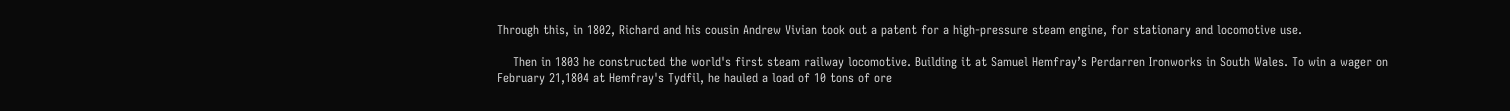Through this, in 1802, Richard and his cousin Andrew Vivian took out a patent for a high-pressure steam engine, for stationary and locomotive use.

    Then in 1803 he constructed the world's first steam railway locomotive. Building it at Samuel Hemfray’s Perdarren Ironworks in South Wales. To win a wager on February 21,1804 at Hemfray's Tydfil, he hauled a load of 10 tons of ore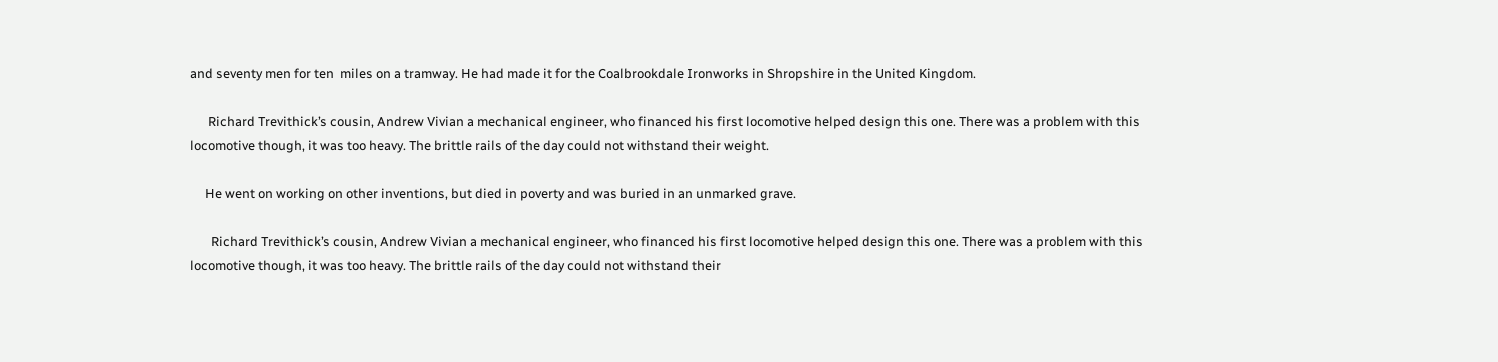and seventy men for ten  miles on a tramway. He had made it for the Coalbrookdale Ironworks in Shropshire in the United Kingdom.

      Richard Trevithick’s cousin, Andrew Vivian a mechanical engineer, who financed his first locomotive helped design this one. There was a problem with this locomotive though, it was too heavy. The brittle rails of the day could not withstand their weight.

     He went on working on other inventions, but died in poverty and was buried in an unmarked grave.

       Richard Trevithick’s cousin, Andrew Vivian a mechanical engineer, who financed his first locomotive helped design this one. There was a problem with this locomotive though, it was too heavy. The brittle rails of the day could not withstand their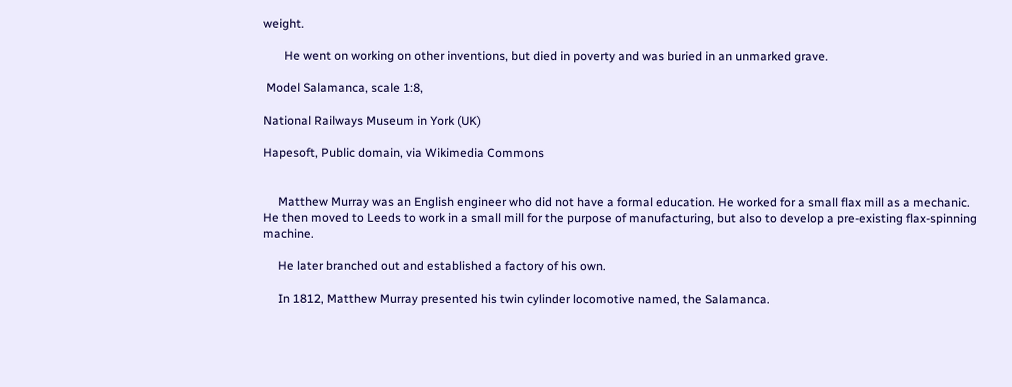weight.

       He went on working on other inventions, but died in poverty and was buried in an unmarked grave.

 Model Salamanca, scale 1:8,

National Railways Museum in York (UK)

Hapesoft, Public domain, via Wikimedia Commons


     Matthew Murray was an English engineer who did not have a formal education. He worked for a small flax mill as a mechanic. He then moved to Leeds to work in a small mill for the purpose of manufacturing, but also to develop a pre-existing flax-spinning machine.

     He later branched out and established a factory of his own.

     In 1812, Matthew Murray presented his twin cylinder locomotive named, the Salamanca.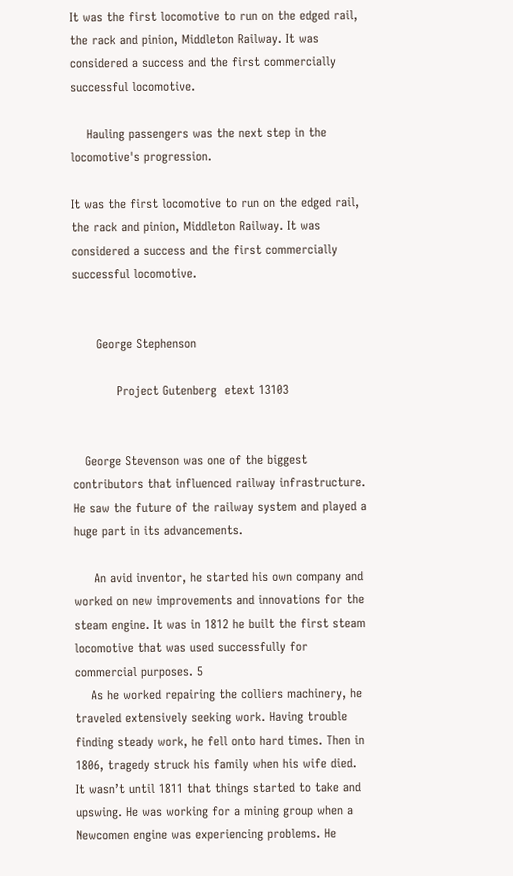It was the first locomotive to run on the edged rail, the rack and pinion, Middleton Railway. It was considered a success and the first commercially successful locomotive.

    Hauling passengers was the next step in the locomotive's progression.

It was the first locomotive to run on the edged rail, the rack and pinion, Middleton Railway. It was considered a success and the first commercially successful locomotive.


      George Stephenson

           Project Gutenberg  etext 13103


   George Stevenson was one of the biggest contributors that influenced railway infrastructure. He saw the future of the railway system and played a huge part in its advancements.

     An avid inventor, he started his own company and worked on new improvements and innovations for the steam engine. It was in 1812 he built the first steam locomotive that was used successfully for commercial purposes. 5
    As he worked repairing the colliers machinery, he traveled extensively seeking work. Having trouble finding steady work, he fell onto hard times. Then in 1806, tragedy struck his family when his wife died.
It wasn’t until 1811 that things started to take and upswing. He was working for a mining group when a Newcomen engine was experiencing problems. He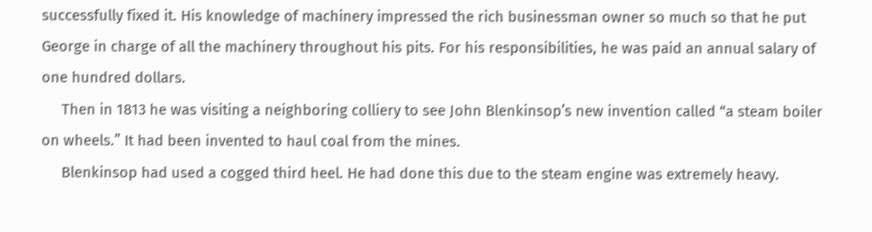successfully fixed it. His knowledge of machinery impressed the rich businessman owner so much so that he put George in charge of all the machinery throughout his pits. For his responsibilities, he was paid an annual salary of one hundred dollars.
     Then in 1813 he was visiting a neighboring colliery to see John Blenkinsop’s new invention called “a steam boiler on wheels.” It had been invented to haul coal from the mines.
     Blenkinsop had used a cogged third heel. He had done this due to the steam engine was extremely heavy.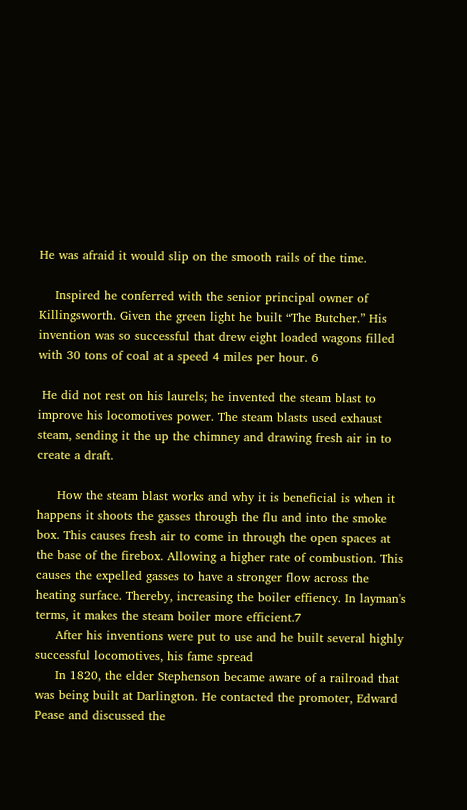He was afraid it would slip on the smooth rails of the time.

    Inspired he conferred with the senior principal owner of Killingsworth. Given the green light he built “The Butcher.” His invention was so successful that drew eight loaded wagons filled with 30 tons of coal at a speed 4 miles per hour. 6

 He did not rest on his laurels; he invented the steam blast to improve his locomotives power. The steam blasts used exhaust steam, sending it the up the chimney and drawing fresh air in to create a draft.

     How the steam blast works and why it is beneficial is when it happens it shoots the gasses through the flu and into the smoke box. This causes fresh air to come in through the open spaces at the base of the firebox. Allowing a higher rate of combustion. This causes the expelled gasses to have a stronger flow across the heating surface. Thereby, increasing the boiler effiency. In layman's terms, it makes the steam boiler more efficient.7
     After his inventions were put to use and he built several highly successful locomotives, his fame spread
     In 1820, the elder Stephenson became aware of a railroad that was being built at Darlington. He contacted the promoter, Edward Pease and discussed the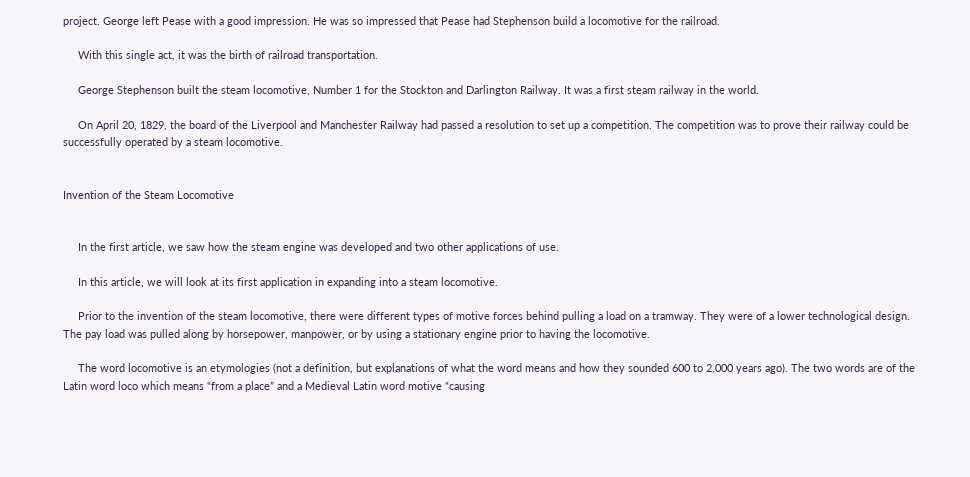project. George left Pease with a good impression. He was so impressed that Pease had Stephenson build a locomotive for the railroad.

     With this single act, it was the birth of railroad transportation.

     George Stephenson built the steam locomotive, Number 1 for the Stockton and Darlington Railway. It was a first steam railway in the world.

     On April 20, 1829, the board of the Liverpool and Manchester Railway had passed a resolution to set up a competition. The competition was to prove their railway could be successfully operated by a steam locomotive.


Invention of the Steam Locomotive


     In the first article, we saw how the steam engine was developed and two other applications of use.

     In this article, we will look at its first application in expanding into a steam locomotive.

     Prior to the invention of the steam locomotive, there were different types of motive forces behind pulling a load on a tramway. They were of a lower technological design. The pay load was pulled along by horsepower, manpower, or by using a stationary engine prior to having the locomotive.

     The word locomotive is an etymologies (not a definition, but explanations of what the word means and how they sounded 600 to 2,000 years ago). The two words are of the Latin word loco which means “from a place” and a Medieval Latin word motive “causing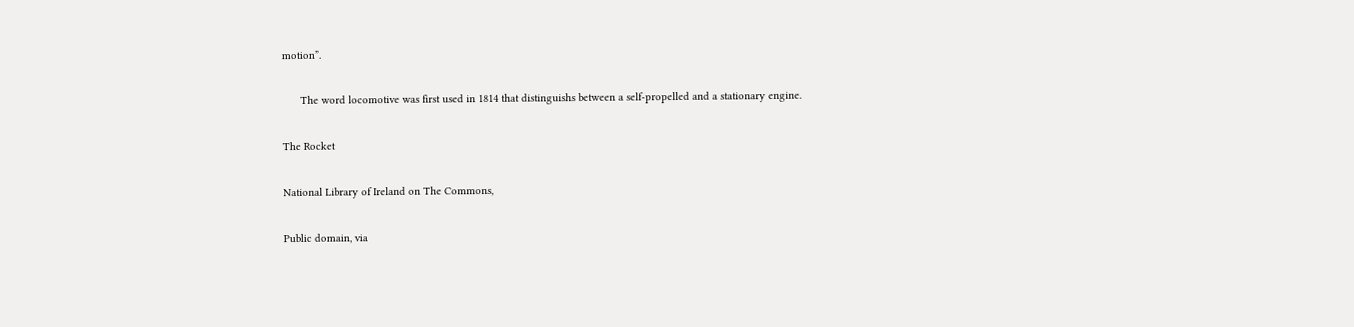motion”.

      The word locomotive was first used in 1814 that distinguishs between a self-propelled and a stationary engine.

The Rocket

National Library of Ireland on The Commons,

Public domain, via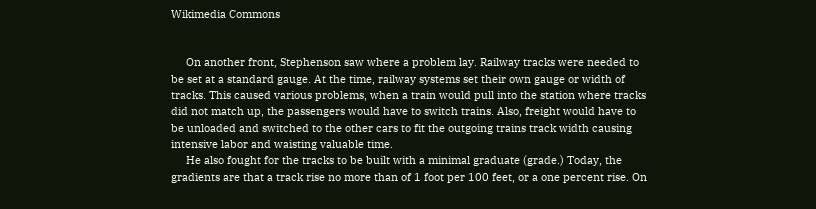Wikimedia Commons


     On another front, Stephenson saw where a problem lay. Railway tracks were needed to be set at a standard gauge. At the time, railway systems set their own gauge or width of tracks. This caused various problems, when a train would pull into the station where tracks did not match up, the passengers would have to switch trains. Also, freight would have to be unloaded and switched to the other cars to fit the outgoing trains track width causing intensive labor and waisting valuable time.
     He also fought for the tracks to be built with a minimal graduate (grade.) Today, the gradients are that a track rise no more than of 1 foot per 100 feet, or a one percent rise. On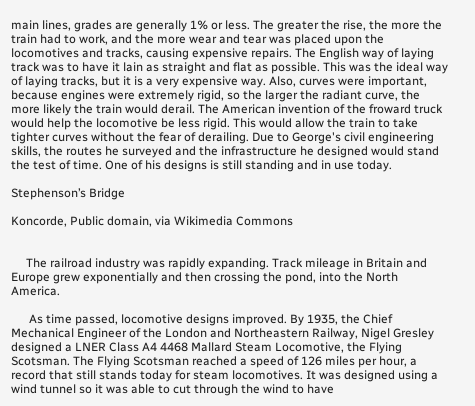main lines, grades are generally 1% or less. The greater the rise, the more the train had to work, and the more wear and tear was placed upon the locomotives and tracks, causing expensive repairs. The English way of laying track was to have it lain as straight and flat as possible. This was the ideal way of laying tracks, but it is a very expensive way. Also, curves were important, because engines were extremely rigid, so the larger the radiant curve, the more likely the train would derail. The American invention of the froward truck would help the locomotive be less rigid. This would allow the train to take tighter curves without the fear of derailing. Due to George's civil engineering skills, the routes he surveyed and the infrastructure he designed would stand the test of time. One of his designs is still standing and in use today.

Stephenson’s Bridge

Koncorde, Public domain, via Wikimedia Commons


     The railroad industry was rapidly expanding. Track mileage in Britain and Europe grew exponentially and then crossing the pond, into the North America.

      As time passed, locomotive designs improved. By 1935, the Chief Mechanical Engineer of the London and Northeastern Railway, Nigel Gresley designed a LNER Class A4 4468 Mallard Steam Locomotive, the Flying Scotsman. The Flying Scotsman reached a speed of 126 miles per hour, a record that still stands today for steam locomotives. It was designed using a wind tunnel so it was able to cut through the wind to have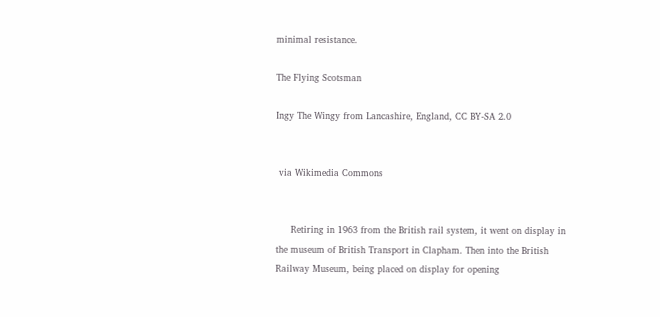minimal resistance.

The Flying Scotsman

Ingy The Wingy from Lancashire, England, CC BY-SA 2.0


 via Wikimedia Commons


     Retiring in 1963 from the British rail system, it went on display in the museum of British Transport in Clapham. Then into the British Railway Museum, being placed on display for opening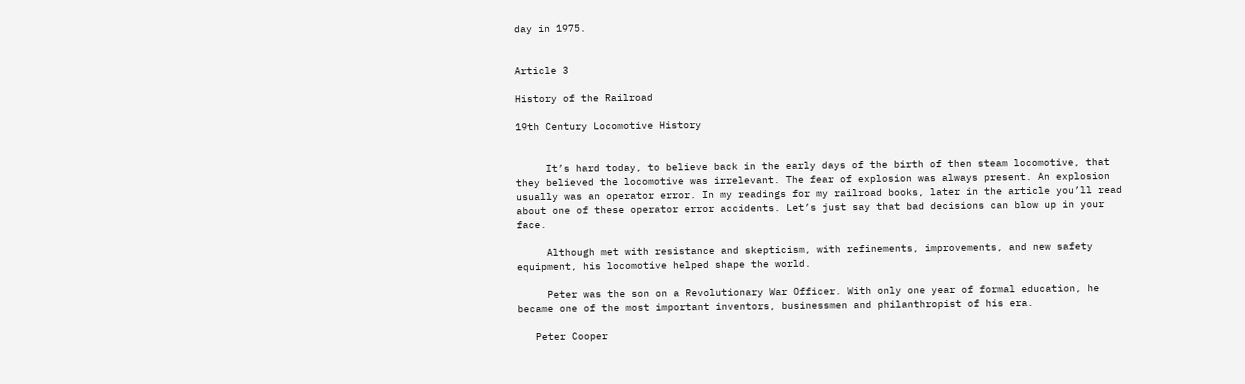day in 1975.


Article 3

History of the Railroad

19th Century Locomotive History


     It’s hard today, to believe back in the early days of the birth of then steam locomotive, that they believed the locomotive was irrelevant. The fear of explosion was always present. An explosion usually was an operator error. In my readings for my railroad books, later in the article you’ll read about one of these operator error accidents. Let’s just say that bad decisions can blow up in your face.

     Although met with resistance and skepticism, with refinements, improvements, and new safety equipment, his locomotive helped shape the world.

     Peter was the son on a Revolutionary War Officer. With only one year of formal education, he became one of the most important inventors, businessmen and philanthropist of his era.

   Peter Cooper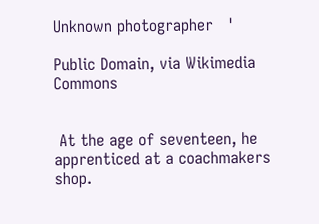Unknown photographer   '

Public Domain, via Wikimedia Commons


 At the age of seventeen, he apprenticed at a coachmakers shop.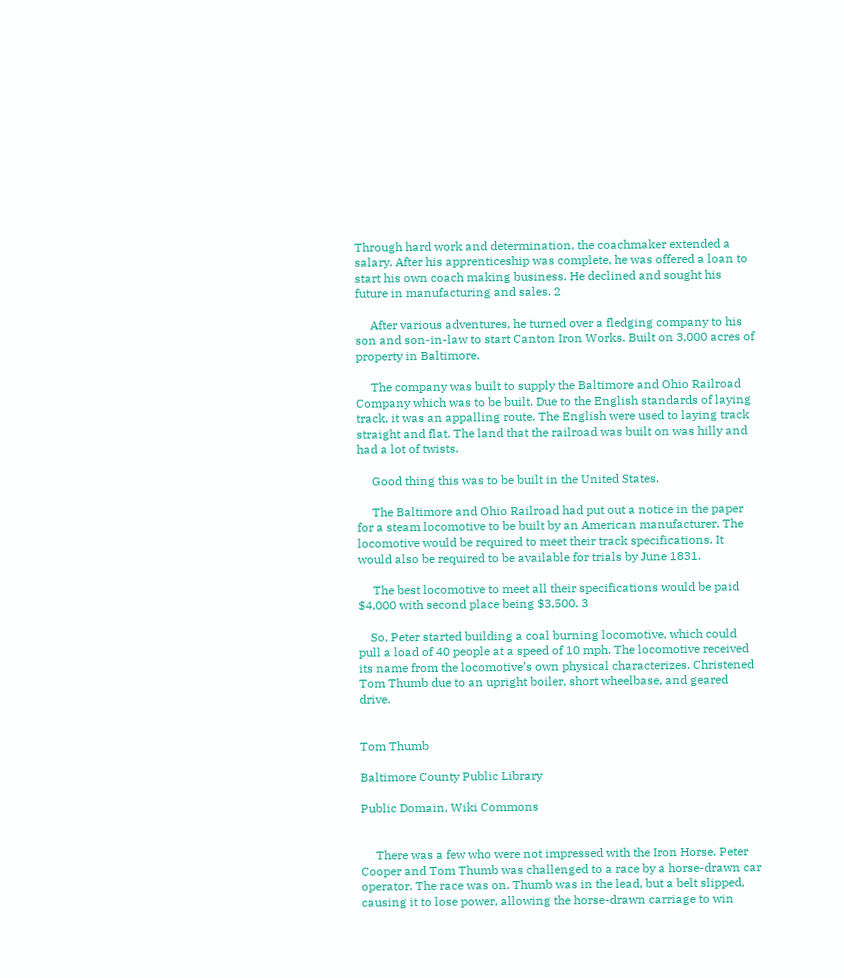Through hard work and determination, the coachmaker extended a salary. After his apprenticeship was complete, he was offered a loan to start his own coach making business. He declined and sought his future in manufacturing and sales. 2

     After various adventures, he turned over a fledging company to his son and son-in-law to start Canton Iron Works. Built on 3,000 acres of property in Baltimore.

     The company was built to supply the Baltimore and Ohio Railroad Company which was to be built. Due to the English standards of laying track, it was an appalling route. The English were used to laying track straight and flat. The land that the railroad was built on was hilly and had a lot of twists.

     Good thing this was to be built in the United States.

     The Baltimore and Ohio Railroad had put out a notice in the paper for a steam locomotive to be built by an American manufacturer. The locomotive would be required to meet their track specifications. It would also be required to be available for trials by June 1831.

     The best locomotive to meet all their specifications would be paid $4,000 with second place being $3,500. 3

    So, Peter started building a coal burning locomotive, which could pull a load of 40 people at a speed of 10 mph. The locomotive received its name from the locomotive’s own physical characterizes. Christened Tom Thumb due to an upright boiler, short wheelbase, and geared drive.


Tom Thumb

Baltimore County Public Library

Public Domain, Wiki Commons


     There was a few who were not impressed with the Iron Horse. Peter Cooper and Tom Thumb was challenged to a race by a horse-drawn car operator. The race was on. Thumb was in the lead, but a belt slipped, causing it to lose power, allowing the horse-drawn carriage to win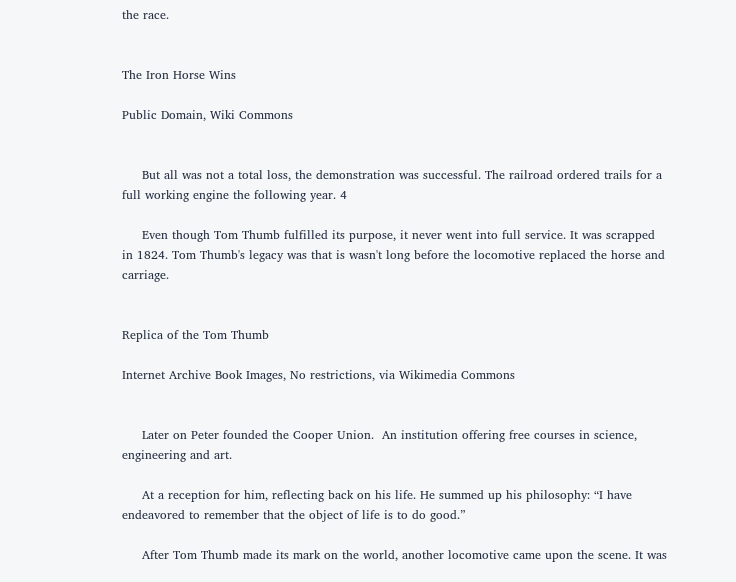the race.


The Iron Horse Wins

Public Domain, Wiki Commons


     But all was not a total loss, the demonstration was successful. The railroad ordered trails for a full working engine the following year. 4

     Even though Tom Thumb fulfilled its purpose, it never went into full service. It was scrapped in 1824. Tom Thumb's legacy was that is wasn't long before the locomotive replaced the horse and carriage.


Replica of the Tom Thumb

Internet Archive Book Images, No restrictions, via Wikimedia Commons


     Later on Peter founded the Cooper Union.  An institution offering free courses in science, engineering and art.

     At a reception for him, reflecting back on his life. He summed up his philosophy: “I have endeavored to remember that the object of life is to do good.”

     After Tom Thumb made its mark on the world, another locomotive came upon the scene. It was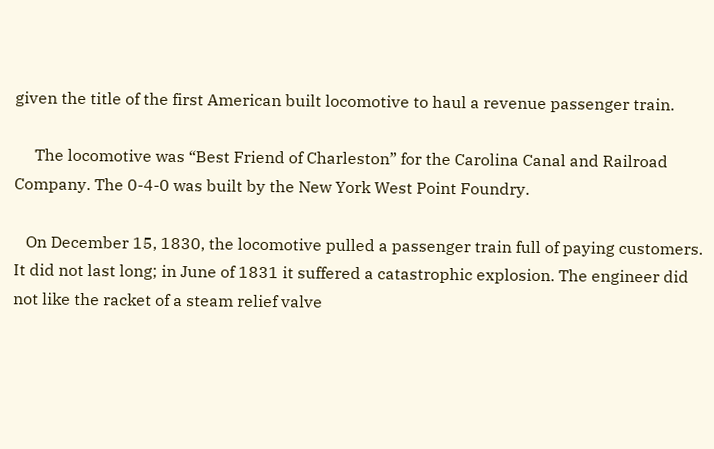given the title of the first American built locomotive to haul a revenue passenger train.

     The locomotive was “Best Friend of Charleston” for the Carolina Canal and Railroad Company. The 0-4-0 was built by the New York West Point Foundry.

   On December 15, 1830, the locomotive pulled a passenger train full of paying customers. It did not last long; in June of 1831 it suffered a catastrophic explosion. The engineer did not like the racket of a steam relief valve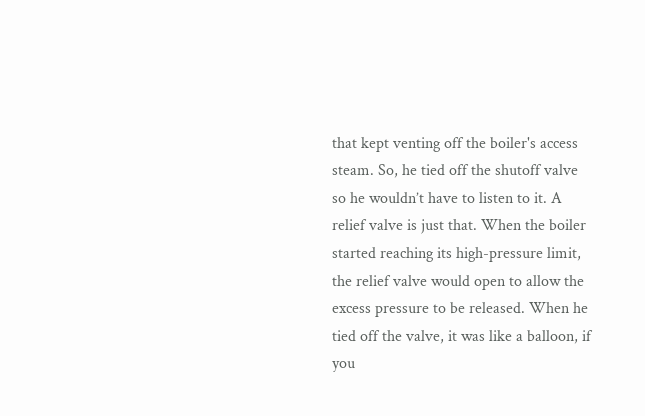that kept venting off the boiler's access steam. So, he tied off the shutoff valve so he wouldn’t have to listen to it. A relief valve is just that. When the boiler started reaching its high-pressure limit, the relief valve would open to allow the excess pressure to be released. When he tied off the valve, it was like a balloon, if you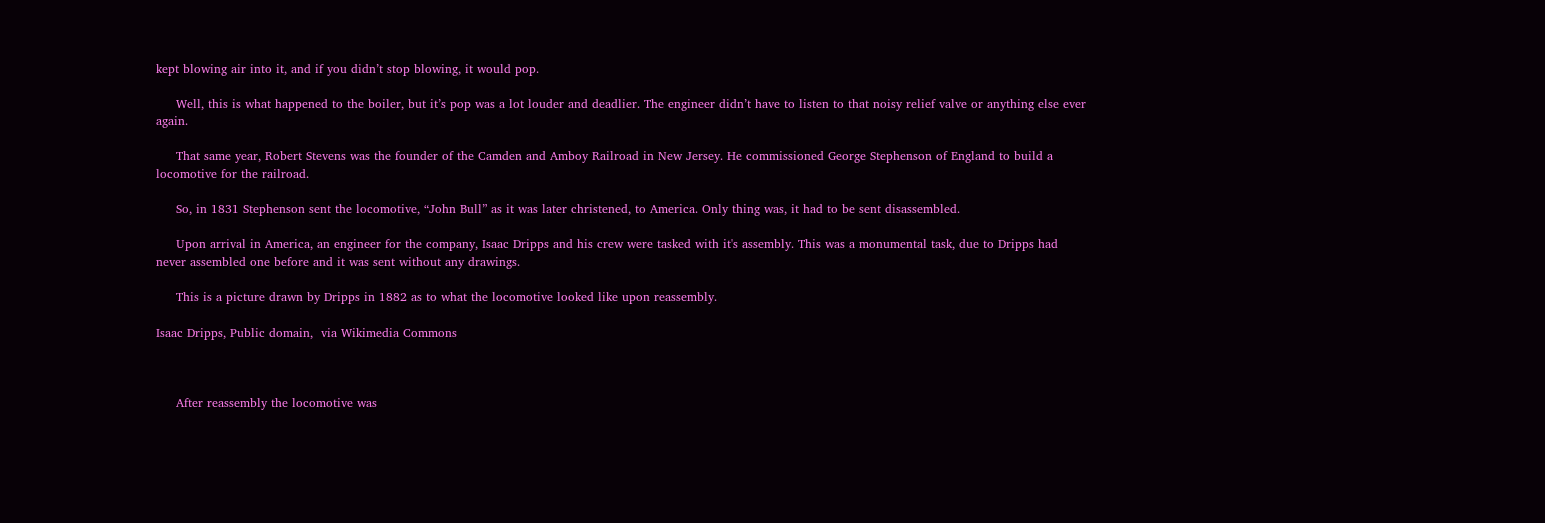kept blowing air into it, and if you didn’t stop blowing, it would pop.

     Well, this is what happened to the boiler, but it’s pop was a lot louder and deadlier. The engineer didn’t have to listen to that noisy relief valve or anything else ever again.

     That same year, Robert Stevens was the founder of the Camden and Amboy Railroad in New Jersey. He commissioned George Stephenson of England to build a locomotive for the railroad.

     So, in 1831 Stephenson sent the locomotive, “John Bull” as it was later christened, to America. Only thing was, it had to be sent disassembled.

     Upon arrival in America, an engineer for the company, Isaac Dripps and his crew were tasked with it's assembly. This was a monumental task, due to Dripps had never assembled one before and it was sent without any drawings.

     This is a picture drawn by Dripps in 1882 as to what the locomotive looked like upon reassembly.

Isaac Dripps, Public domain,  via Wikimedia Commons



     After reassembly the locomotive was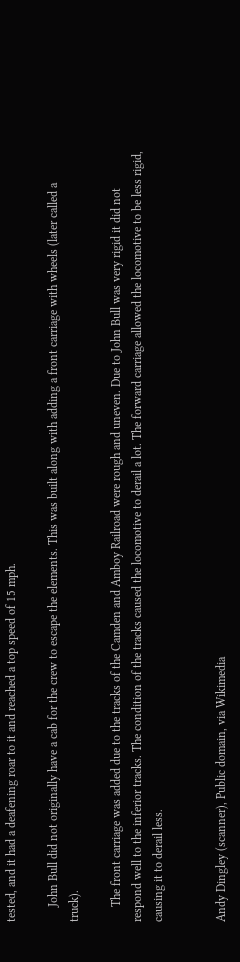tested, and it had a deafening roar to it and reached a top speed of 15 mph.

     John Bull did not originally have a cab for the crew to escape the elements. This was built along with adding a front carriage with wheels (later called a truck).

     The front carriage was added due to the tracks of the Camden and Amboy Railroad were rough and uneven. Due to John Bull was very rigid it did not respond well to the inferior tracks. The condition of the tracks caused the locomotive to derail a lot. The forward carriage allowed the locomotive to be less rigid, causing it to derail less.


Andy Dingley (scanner), Public domain, via Wikimedia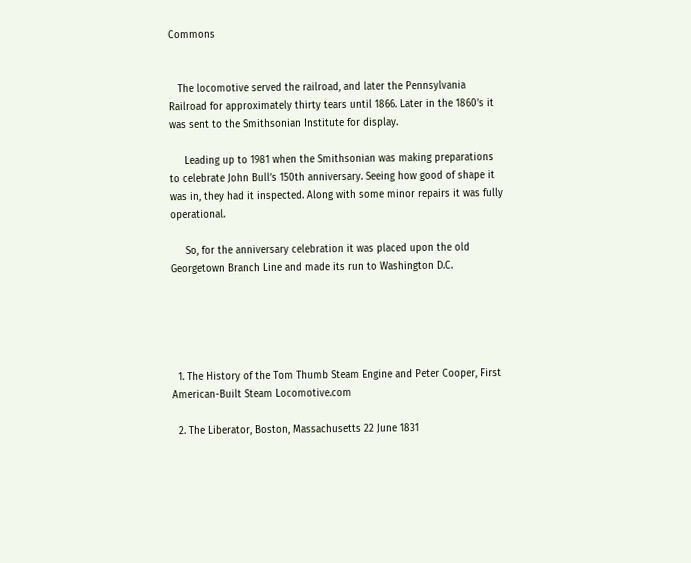Commons


   The locomotive served the railroad, and later the Pennsylvania Railroad for approximately thirty tears until 1866. Later in the 1860’s it was sent to the Smithsonian Institute for display.

     Leading up to 1981 when the Smithsonian was making preparations to celebrate John Bull’s 150th anniversary. Seeing how good of shape it was in, they had it inspected. Along with some minor repairs it was fully operational.

     So, for the anniversary celebration it was placed upon the old Georgetown Branch Line and made its run to Washington D.C.





  1. The History of the Tom Thumb Steam Engine and Peter Cooper, First American-Built Steam Locomotive.com

  2. The Liberator, Boston, Massachusetts 22 June 1831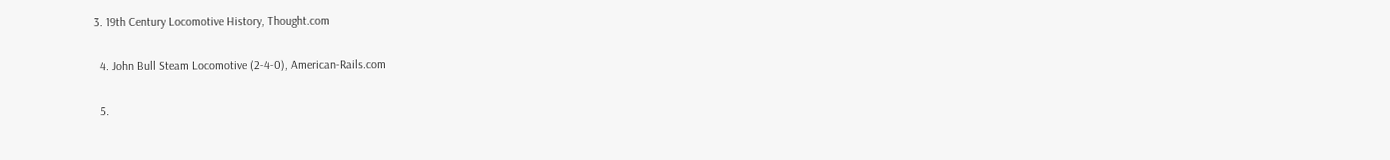3. 19th Century Locomotive History, Thought.com

  4. John Bull Steam Locomotive (2-4-0), American-Rails.com

  5.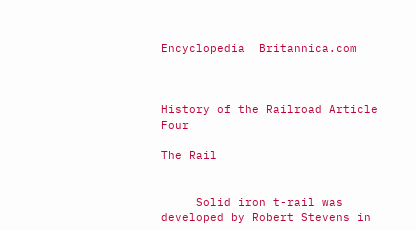Encyclopedia  Britannica.com



History of the Railroad Article Four

The Rail


     Solid iron t-rail was developed by Robert Stevens in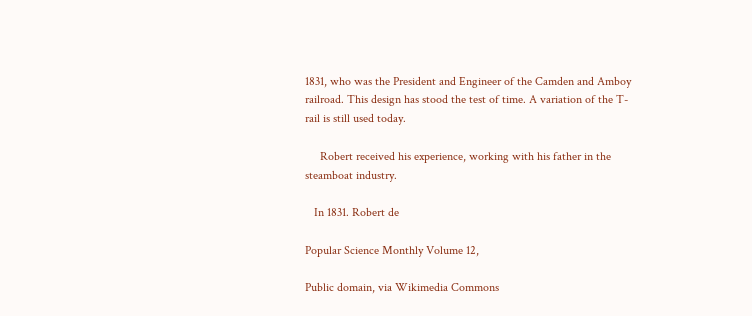1831, who was the President and Engineer of the Camden and Amboy railroad. This design has stood the test of time. A variation of the T-rail is still used today.

     Robert received his experience, working with his father in the steamboat industry.

   In 1831. Robert de

Popular Science Monthly Volume 12,

Public domain, via Wikimedia Commons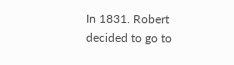In 1831. Robert decided to go to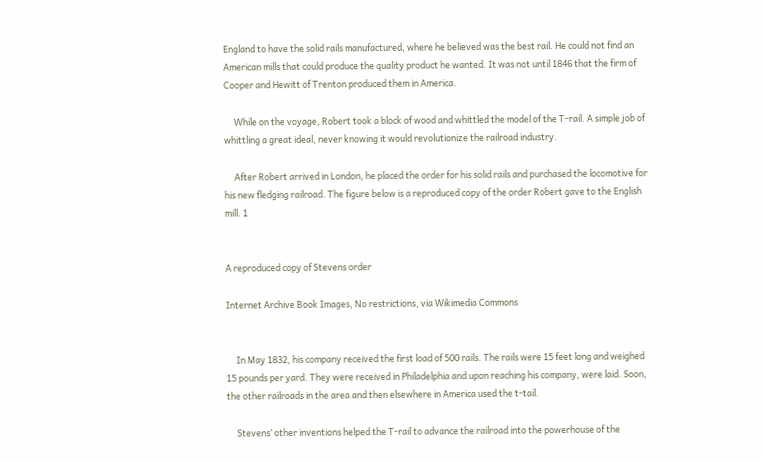England to have the solid rails manufactured, where he believed was the best rail. He could not find an American mills that could produce the quality product he wanted. It was not until 1846 that the firm of Cooper and Hewitt of Trenton produced them in America.

     While on the voyage, Robert took a block of wood and whittled the model of the T-rail. A simple job of whittling a great ideal, never knowing it would revolutionize the railroad industry.

     After Robert arrived in London, he placed the order for his solid rails and purchased the locomotive for his new fledging railroad. The figure below is a reproduced copy of the order Robert gave to the English mill. 1


A reproduced copy of Stevens order

Internet Archive Book Images, No restrictions, via Wikimedia Commons


     In May 1832, his company received the first load of 500 rails. The rails were 15 feet long and weighed 15 pounds per yard. They were received in Philadelphia and upon reaching his company, were laid. Soon, the other railroads in the area and then elsewhere in America used the t-tail.

     Stevens’ other inventions helped the T-rail to advance the railroad into the powerhouse of the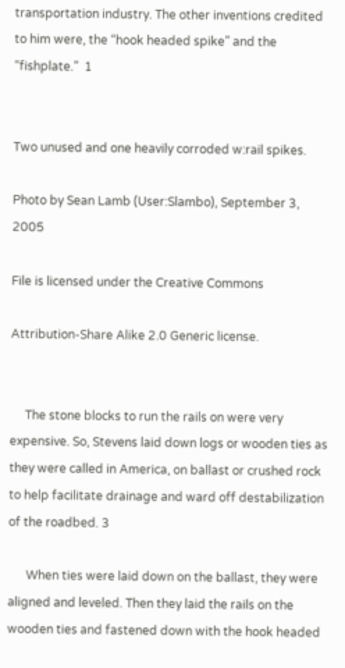transportation industry. The other inventions credited to him were, the “hook headed spike” and the “fishplate.”  1


Two unused and one heavily corroded w:rail spikes.

Photo by Sean Lamb (User:Slambo), September 3, 2005

File is licensed under the Creative Commons

Attribution-Share Alike 2.0 Generic license.


     The stone blocks to run the rails on were very expensive. So, Stevens laid down logs or wooden ties as they were called in America, on ballast or crushed rock to help facilitate drainage and ward off destabilization of the roadbed. 3

      When ties were laid down on the ballast, they were aligned and leveled. Then they laid the rails on the wooden ties and fastened down with the hook headed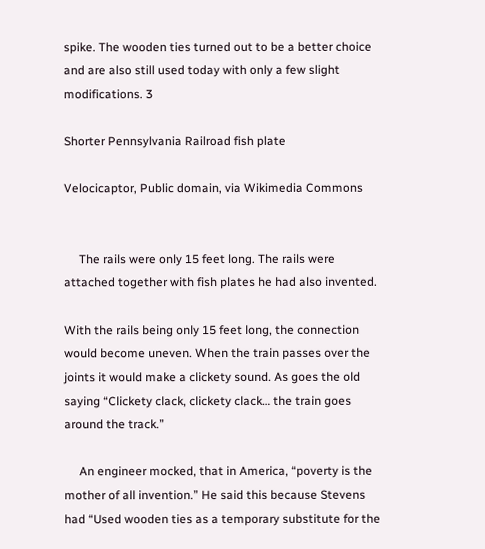spike. The wooden ties turned out to be a better choice and are also still used today with only a few slight modifications. 3

Shorter Pennsylvania Railroad fish plate

Velocicaptor, Public domain, via Wikimedia Commons


     The rails were only 15 feet long. The rails were attached together with fish plates he had also invented.

With the rails being only 15 feet long, the connection would become uneven. When the train passes over the joints it would make a clickety sound. As goes the old saying “Clickety clack, clickety clack… the train goes around the track.”

     An engineer mocked, that in America, “poverty is the mother of all invention.” He said this because Stevens had “Used wooden ties as a temporary substitute for the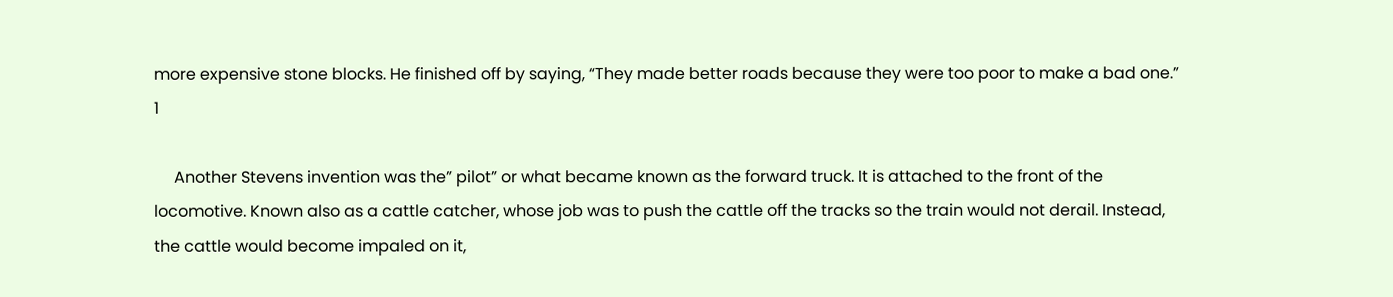more expensive stone blocks. He finished off by saying, “They made better roads because they were too poor to make a bad one.” 1

     Another Stevens invention was the” pilot” or what became known as the forward truck. It is attached to the front of the locomotive. Known also as a cattle catcher, whose job was to push the cattle off the tracks so the train would not derail. Instead, the cattle would become impaled on it,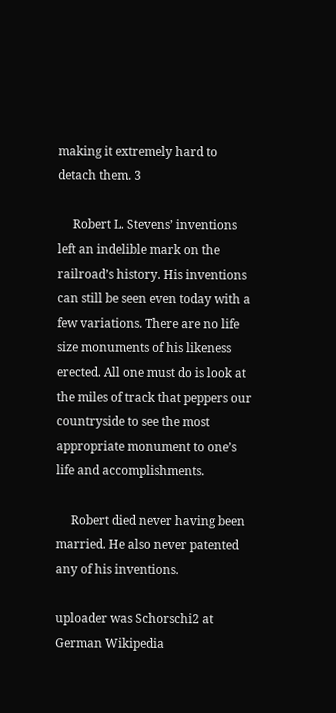making it extremely hard to detach them. 3

     Robert L. Stevens’ inventions left an indelible mark on the railroad’s history. His inventions can still be seen even today with a few variations. There are no life size monuments of his likeness erected. All one must do is look at the miles of track that peppers our countryside to see the most appropriate monument to one’s life and accomplishments.

     Robert died never having been married. He also never patented any of his inventions.

uploader was Schorschi2 at German Wikipedia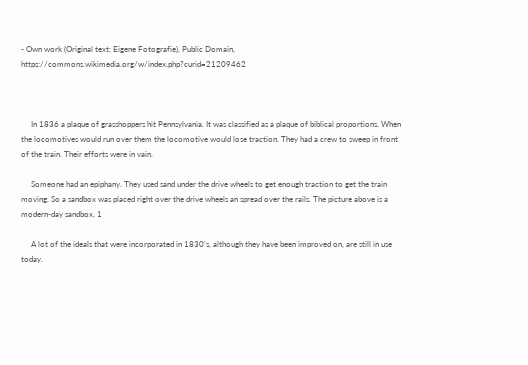- Own work (Original text: Eigene Fotografie), Public Domain, https://commons.wikimedia.org/w/index.php?curid=21209462



     In 1836 a plaque of grasshoppers hit Pennsylvania. It was classified as a plaque of biblical proportions. When the locomotives would run over them the locomotive would lose traction. They had a crew to sweep in front of the train. Their efforts were in vain.

     Someone had an epiphany. They used sand under the drive wheels to get enough traction to get the train moving. So a sandbox was placed right over the drive wheels an spread over the rails. The picture above is a modern-day sandbox. 1

     A lot of the ideals that were incorporated in 1830’s, although they have been improved on, are still in use today.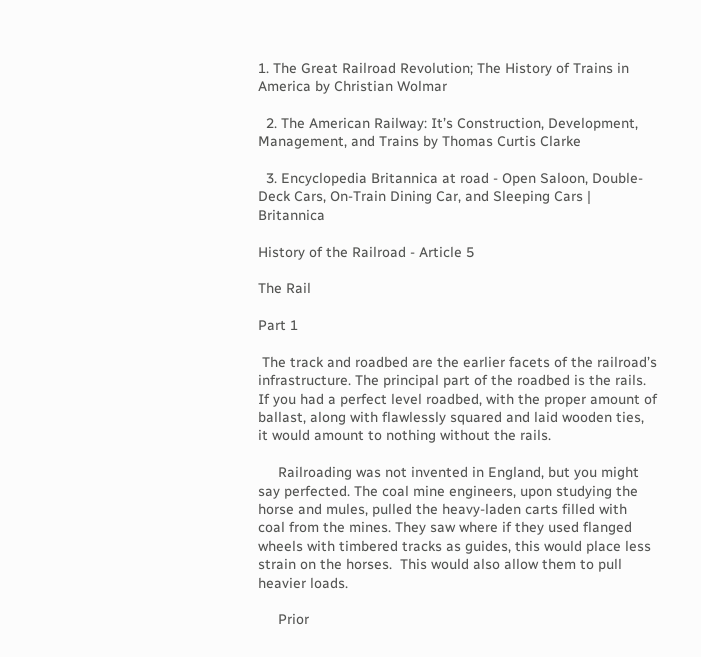1. The Great Railroad Revolution; The History of Trains in America by Christian Wolmar

  2. The American Railway: It’s Construction, Development, Management, and Trains by Thomas Curtis Clarke

  3. Encyclopedia Britannica at road - Open Saloon, Double-Deck Cars, On-Train Dining Car, and Sleeping Cars | Britannica

History of the Railroad - Article 5

The Rail

Part 1

 The track and roadbed are the earlier facets of the railroad’s infrastructure. The principal part of the roadbed is the rails. If you had a perfect level roadbed, with the proper amount of ballast, along with flawlessly squared and laid wooden ties, it would amount to nothing without the rails.

     Railroading was not invented in England, but you might say perfected. The coal mine engineers, upon studying the horse and mules, pulled the heavy-laden carts filled with coal from the mines. They saw where if they used flanged wheels with timbered tracks as guides, this would place less strain on the horses.  This would also allow them to pull heavier loads.

     Prior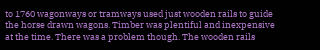to 1760 wagonways or tramways used just wooden rails to guide the horse drawn wagons. Timber was plentiful and inexpensive at the time. There was a problem though. The wooden rails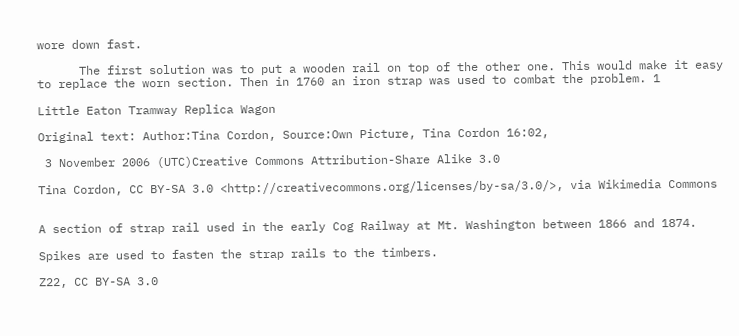wore down fast.

      The first solution was to put a wooden rail on top of the other one. This would make it easy to replace the worn section. Then in 1760 an iron strap was used to combat the problem. 1

Little Eaton Tramway Replica Wagon

Original text: Author:Tina Cordon, Source:Own Picture, Tina Cordon 16:02,

 3 November 2006 (UTC)Creative Commons Attribution-Share Alike 3.0

Tina Cordon, CC BY-SA 3.0 <http://creativecommons.org/licenses/by-sa/3.0/>, via Wikimedia Commons


A section of strap rail used in the early Cog Railway at Mt. Washington between 1866 and 1874.

Spikes are used to fasten the strap rails to the timbers.

Z22, CC BY-SA 3.0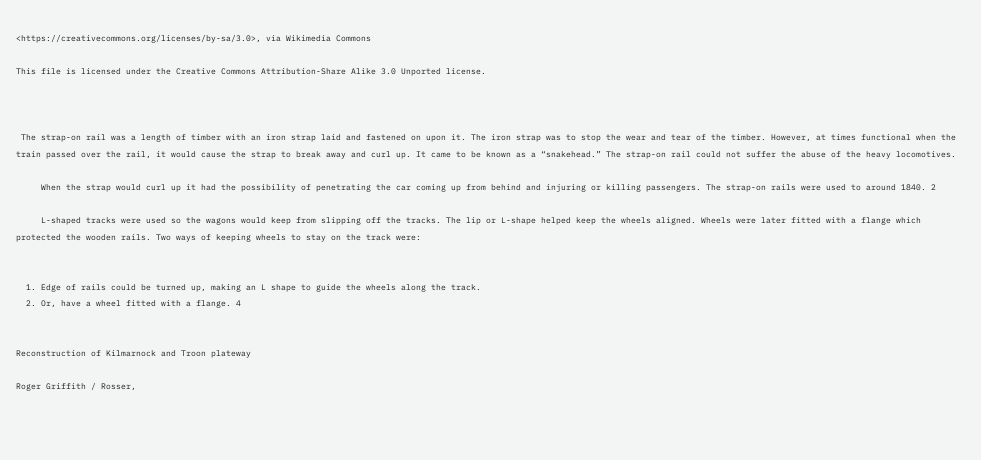<https://creativecommons.org/licenses/by-sa/3.0>, via Wikimedia Commons

This file is licensed under the Creative Commons Attribution-Share Alike 3.0 Unported license.



 The strap-on rail was a length of timber with an iron strap laid and fastened on upon it. The iron strap was to stop the wear and tear of the timber. However, at times functional when the train passed over the rail, it would cause the strap to break away and curl up. It came to be known as a “snakehead.” The strap-on rail could not suffer the abuse of the heavy locomotives.

     When the strap would curl up it had the possibility of penetrating the car coming up from behind and injuring or killing passengers. The strap-on rails were used to around 1840. 2

     L-shaped tracks were used so the wagons would keep from slipping off the tracks. The lip or L-shape helped keep the wheels aligned. Wheels were later fitted with a flange which protected the wooden rails. Two ways of keeping wheels to stay on the track were:


  1. Edge of rails could be turned up, making an L shape to guide the wheels along the track.
  2. Or, have a wheel fitted with a flange. 4


Reconstruction of Kilmarnock and Troon plateway

Roger Griffith / Rosser,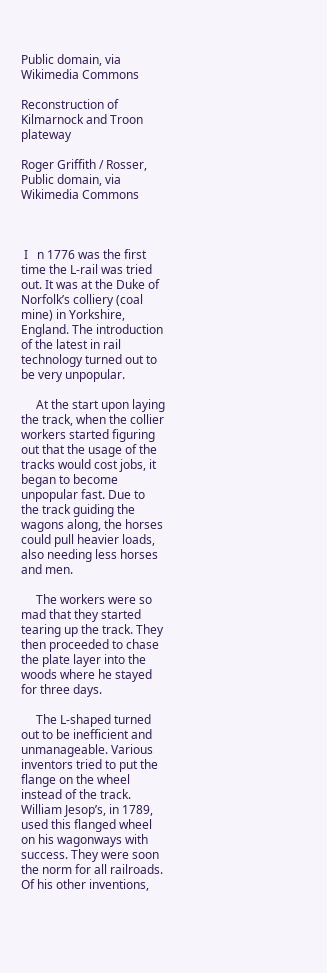Public domain, via Wikimedia Commons

Reconstruction of Kilmarnock and Troon plateway

Roger Griffith / Rosser, Public domain, via Wikimedia Commons



 I   n 1776 was the first time the L-rail was tried out. It was at the Duke of Norfolk’s colliery (coal mine) in Yorkshire, England. The introduction of the latest in rail technology turned out to be very unpopular.

     At the start upon laying the track, when the collier workers started figuring out that the usage of the tracks would cost jobs, it began to become unpopular fast. Due to the track guiding the wagons along, the horses could pull heavier loads, also needing less horses and men.

     The workers were so mad that they started tearing up the track. They then proceeded to chase the plate layer into the woods where he stayed for three days.

     The L-shaped turned out to be inefficient and unmanageable. Various inventors tried to put the flange on the wheel instead of the track. William Jesop’s, in 1789, used this flanged wheel on his wagonways with success. They were soon the norm for all railroads. Of his other inventions,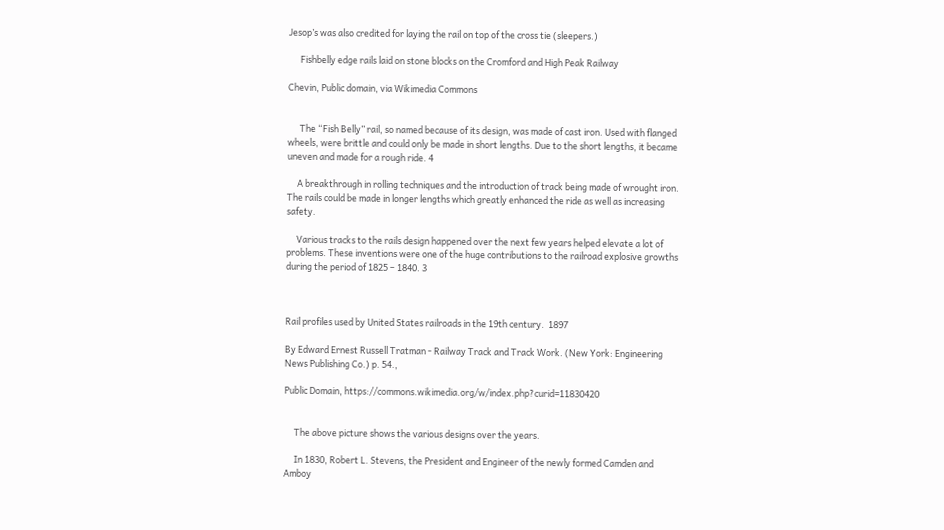Jesop’s was also credited for laying the rail on top of the cross tie (sleepers.)

      Fishbelly edge rails laid on stone blocks on the Cromford and High Peak Railway

Chevin, Public domain, via Wikimedia Commons


      The “Fish Belly” rail, so named because of its design, was made of cast iron. Used with flanged wheels, were brittle and could only be made in short lengths. Due to the short lengths, it became uneven and made for a rough ride. 4

     A breakthrough in rolling techniques and the introduction of track being made of wrought iron. The rails could be made in longer lengths which greatly enhanced the ride as well as increasing safety.

     Various tracks to the rails design happened over the next few years helped elevate a lot of problems. These inventions were one of the huge contributions to the railroad explosive growths during the period of 1825 – 1840. 3



Rail profiles used by United States railroads in the 19th century.  1897

By Edward Ernest Russell Tratman - Railway Track and Track Work. (New York: Engineering News Publishing Co.) p. 54.,

Public Domain, https://commons.wikimedia.org/w/index.php?curid=11830420


     The above picture shows the various designs over the years.

     In 1830, Robert L. Stevens, the President and Engineer of the newly formed Camden and Amboy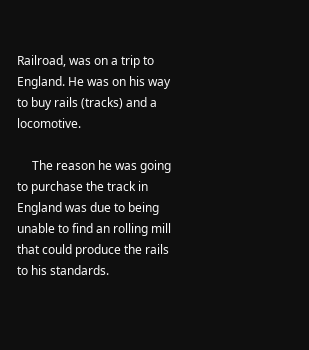Railroad, was on a trip to England. He was on his way to buy rails (tracks) and a locomotive.

     The reason he was going to purchase the track in England was due to being unable to find an rolling mill that could produce the rails to his standards.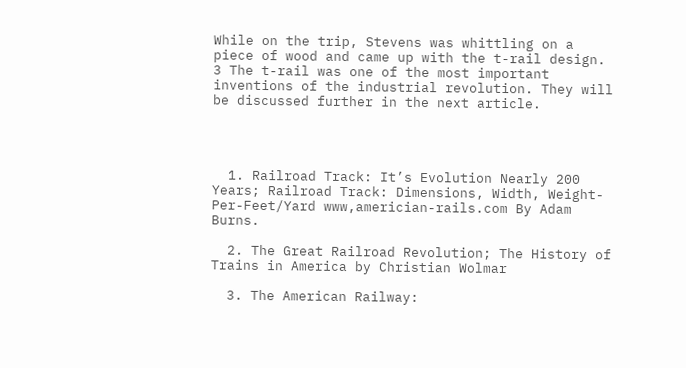While on the trip, Stevens was whittling on a piece of wood and came up with the t-rail design. 3 The t-rail was one of the most important inventions of the industrial revolution. They will be discussed further in the next article.




  1. Railroad Track: It’s Evolution Nearly 200 Years; Railroad Track: Dimensions, Width, Weight-Per-Feet/Yard www,americian-rails.com By Adam Burns.

  2. The Great Railroad Revolution; The History of Trains in America by Christian Wolmar

  3. The American Railway: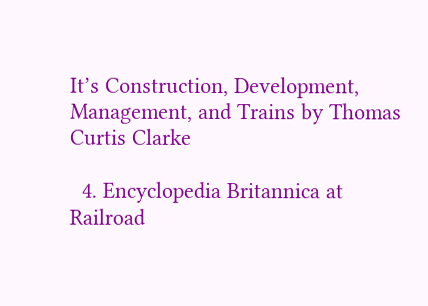It’s Construction, Development, Management, and Trains by Thomas Curtis Clarke

  4. Encyclopedia Britannica at Railroad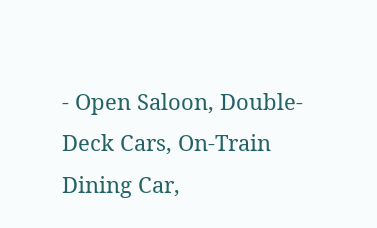- Open Saloon, Double-Deck Cars, On-Train Dining Car,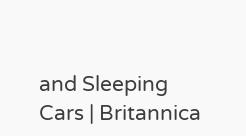and Sleeping Cars | Britannica